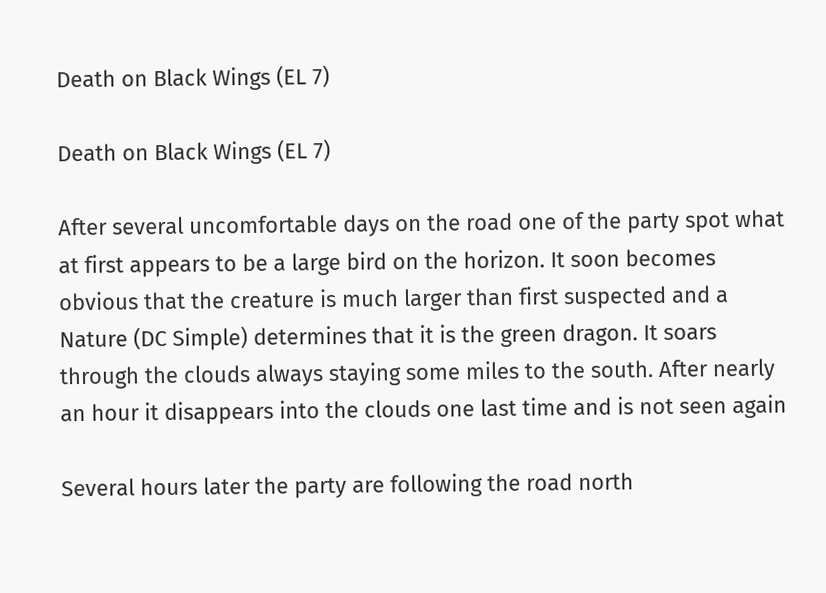Death on Black Wings (EL 7)

Death on Black Wings (EL 7)

After several uncomfortable days on the road one of the party spot what at first appears to be a large bird on the horizon. It soon becomes obvious that the creature is much larger than first suspected and a Nature (DC Simple) determines that it is the green dragon. It soars through the clouds always staying some miles to the south. After nearly an hour it disappears into the clouds one last time and is not seen again

Several hours later the party are following the road north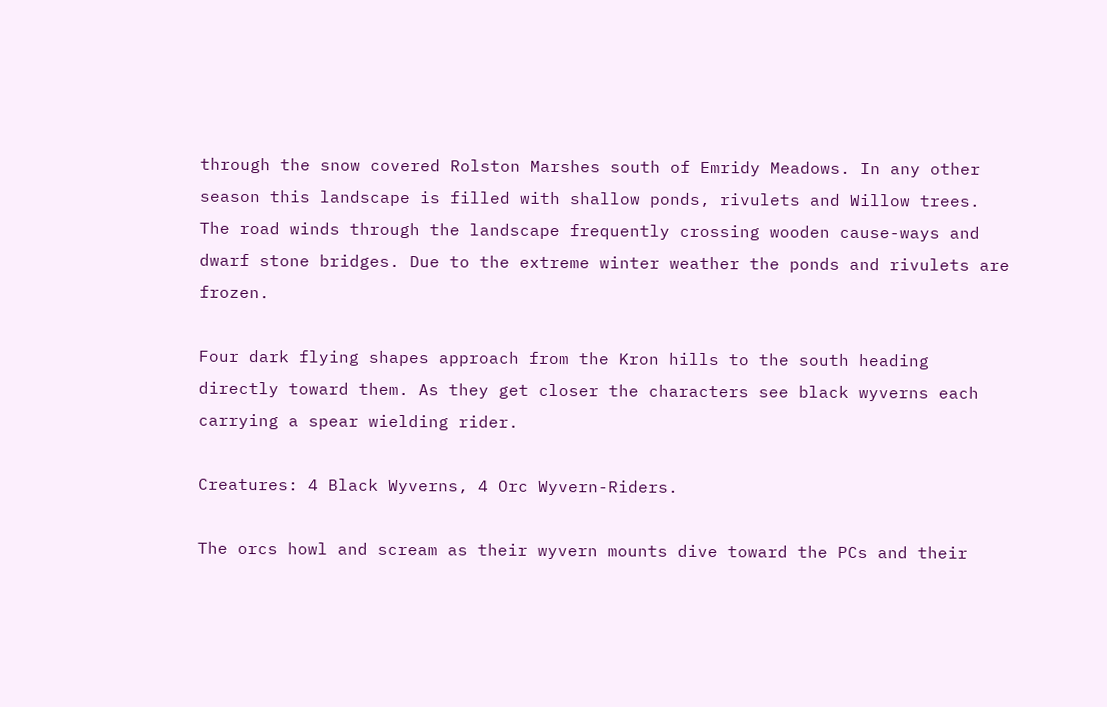through the snow covered Rolston Marshes south of Emridy Meadows. In any other season this landscape is filled with shallow ponds, rivulets and Willow trees. The road winds through the landscape frequently crossing wooden cause-ways and dwarf stone bridges. Due to the extreme winter weather the ponds and rivulets are frozen.

Four dark flying shapes approach from the Kron hills to the south heading directly toward them. As they get closer the characters see black wyverns each carrying a spear wielding rider.

Creatures: 4 Black Wyverns, 4 Orc Wyvern-Riders.

The orcs howl and scream as their wyvern mounts dive toward the PCs and their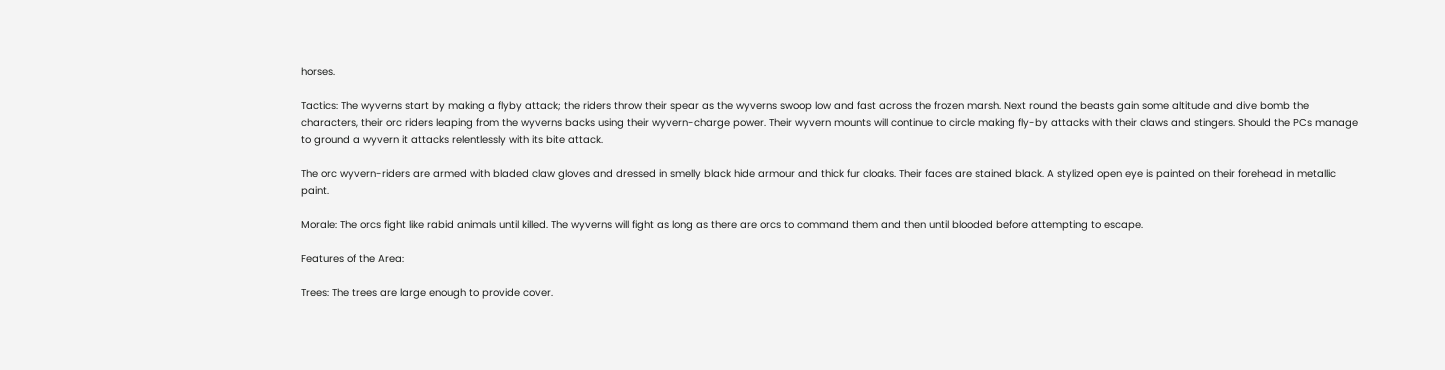horses.

Tactics: The wyverns start by making a flyby attack; the riders throw their spear as the wyverns swoop low and fast across the frozen marsh. Next round the beasts gain some altitude and dive bomb the characters, their orc riders leaping from the wyverns backs using their wyvern-charge power. Their wyvern mounts will continue to circle making fly-by attacks with their claws and stingers. Should the PCs manage to ground a wyvern it attacks relentlessly with its bite attack.

The orc wyvern-riders are armed with bladed claw gloves and dressed in smelly black hide armour and thick fur cloaks. Their faces are stained black. A stylized open eye is painted on their forehead in metallic paint.

Morale: The orcs fight like rabid animals until killed. The wyverns will fight as long as there are orcs to command them and then until blooded before attempting to escape.

Features of the Area:

Trees: The trees are large enough to provide cover.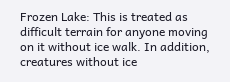Frozen Lake: This is treated as difficult terrain for anyone moving on it without ice walk. In addition, creatures without ice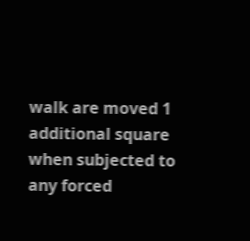walk are moved 1 additional square when subjected to any forced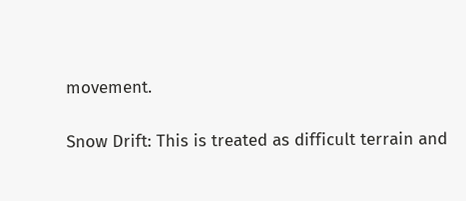movement.

Snow Drift: This is treated as difficult terrain and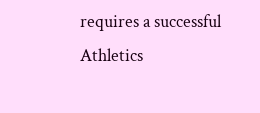requires a successful Athletics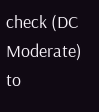check (DC Moderate) to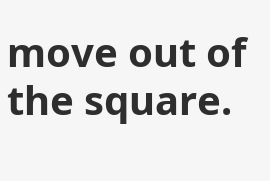move out of the square.